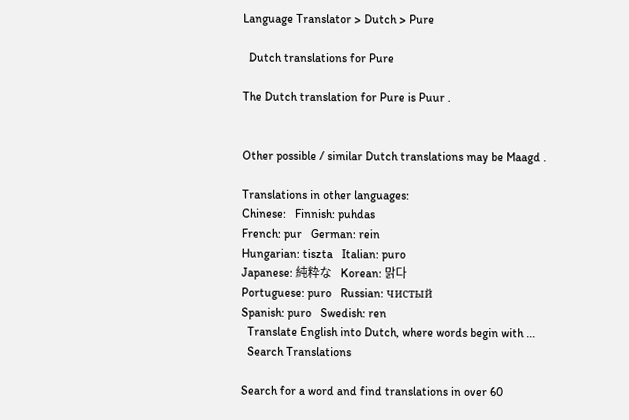Language Translator > Dutch > Pure

  Dutch translations for Pure

The Dutch translation for Pure is Puur .


Other possible / similar Dutch translations may be Maagd .

Translations in other languages:
Chinese:   Finnish: puhdas
French: pur   German: rein
Hungarian: tiszta   Italian: puro
Japanese: 純粋な   Korean: 맑다
Portuguese: puro   Russian: чистый
Spanish: puro   Swedish: ren
  Translate English into Dutch, where words begin with ...
  Search Translations

Search for a word and find translations in over 60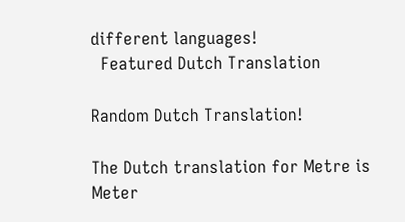different languages!
  Featured Dutch Translation

Random Dutch Translation!

The Dutch translation for Metre is Meter